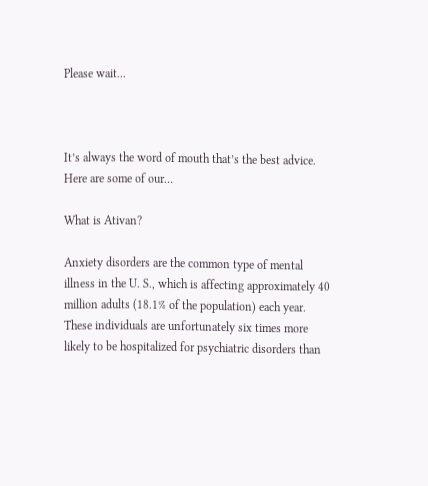Please wait...



It’s always the word of mouth that’s the best advice. Here are some of our…

What is Ativan?

Anxiety disorders are the common type of mental illness in the U. S., which is affecting approximately 40 million adults (18.1% of the population) each year. These individuals are unfortunately six times more likely to be hospitalized for psychiatric disorders than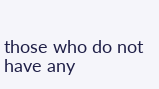those who do not have any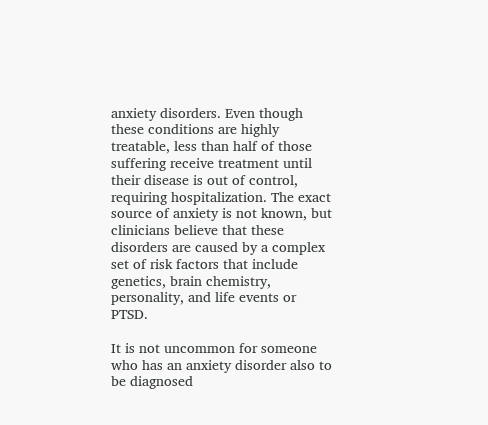anxiety disorders. Even though these conditions are highly treatable, less than half of those suffering receive treatment until their disease is out of control, requiring hospitalization. The exact source of anxiety is not known, but clinicians believe that these disorders are caused by a complex set of risk factors that include genetics, brain chemistry, personality, and life events or PTSD.

It is not uncommon for someone who has an anxiety disorder also to be diagnosed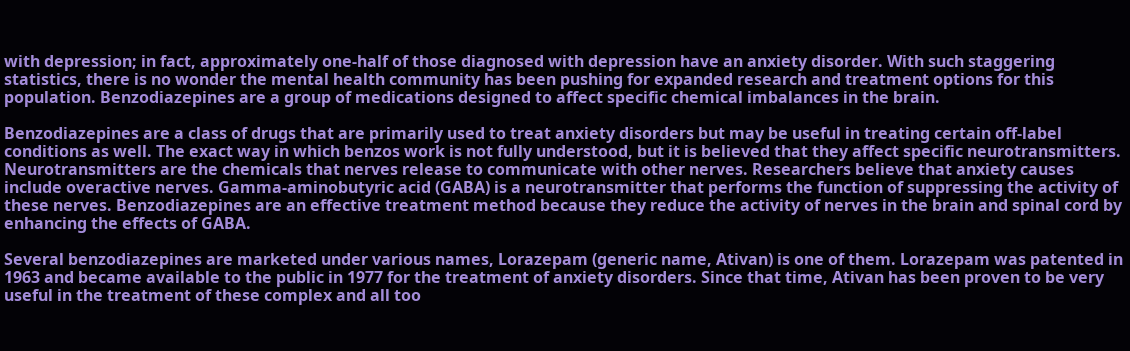with depression; in fact, approximately one-half of those diagnosed with depression have an anxiety disorder. With such staggering statistics, there is no wonder the mental health community has been pushing for expanded research and treatment options for this population. Benzodiazepines are a group of medications designed to affect specific chemical imbalances in the brain.

Benzodiazepines are a class of drugs that are primarily used to treat anxiety disorders but may be useful in treating certain off-label conditions as well. The exact way in which benzos work is not fully understood, but it is believed that they affect specific neurotransmitters. Neurotransmitters are the chemicals that nerves release to communicate with other nerves. Researchers believe that anxiety causes include overactive nerves. Gamma-aminobutyric acid (GABA) is a neurotransmitter that performs the function of suppressing the activity of these nerves. Benzodiazepines are an effective treatment method because they reduce the activity of nerves in the brain and spinal cord by enhancing the effects of GABA.

Several benzodiazepines are marketed under various names, Lorazepam (generic name, Ativan) is one of them. Lorazepam was patented in 1963 and became available to the public in 1977 for the treatment of anxiety disorders. Since that time, Ativan has been proven to be very useful in the treatment of these complex and all too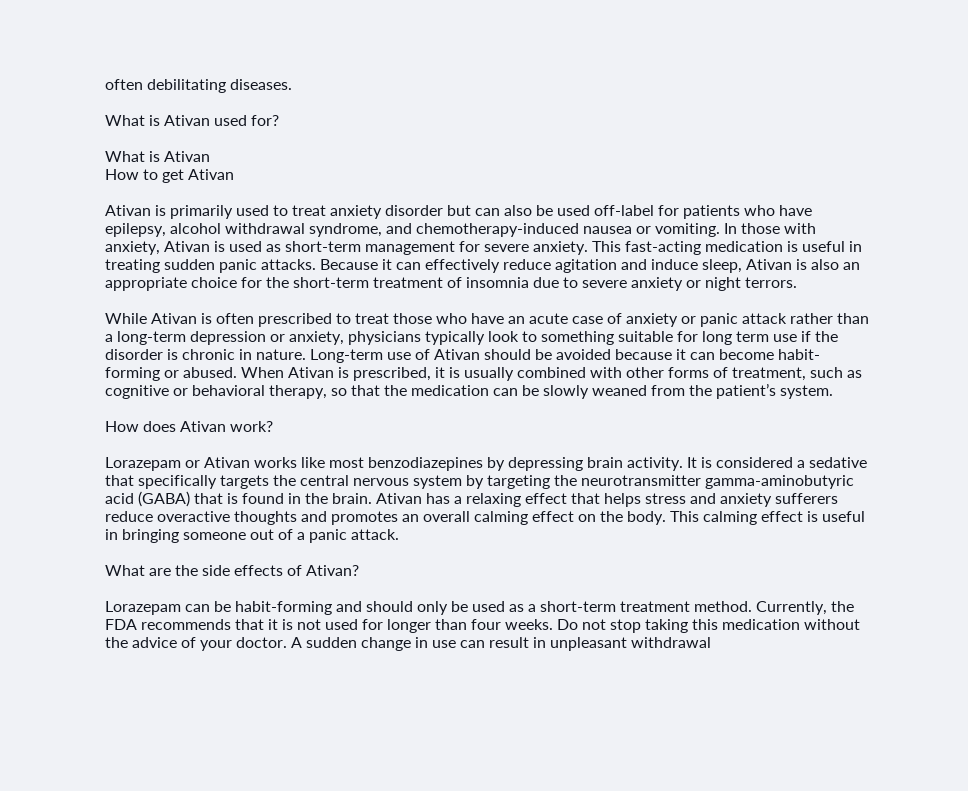often debilitating diseases.

What is Ativan used for?

What is Ativan
How to get Ativan

Ativan is primarily used to treat anxiety disorder but can also be used off-label for patients who have epilepsy, alcohol withdrawal syndrome, and chemotherapy-induced nausea or vomiting. In those with anxiety, Ativan is used as short-term management for severe anxiety. This fast-acting medication is useful in treating sudden panic attacks. Because it can effectively reduce agitation and induce sleep, Ativan is also an appropriate choice for the short-term treatment of insomnia due to severe anxiety or night terrors.

While Ativan is often prescribed to treat those who have an acute case of anxiety or panic attack rather than a long-term depression or anxiety, physicians typically look to something suitable for long term use if the disorder is chronic in nature. Long-term use of Ativan should be avoided because it can become habit-forming or abused. When Ativan is prescribed, it is usually combined with other forms of treatment, such as cognitive or behavioral therapy, so that the medication can be slowly weaned from the patient’s system.

How does Ativan work?

Lorazepam or Ativan works like most benzodiazepines by depressing brain activity. It is considered a sedative that specifically targets the central nervous system by targeting the neurotransmitter gamma-aminobutyric acid (GABA) that is found in the brain. Ativan has a relaxing effect that helps stress and anxiety sufferers reduce overactive thoughts and promotes an overall calming effect on the body. This calming effect is useful in bringing someone out of a panic attack.

What are the side effects of Ativan?

Lorazepam can be habit-forming and should only be used as a short-term treatment method. Currently, the FDA recommends that it is not used for longer than four weeks. Do not stop taking this medication without the advice of your doctor. A sudden change in use can result in unpleasant withdrawal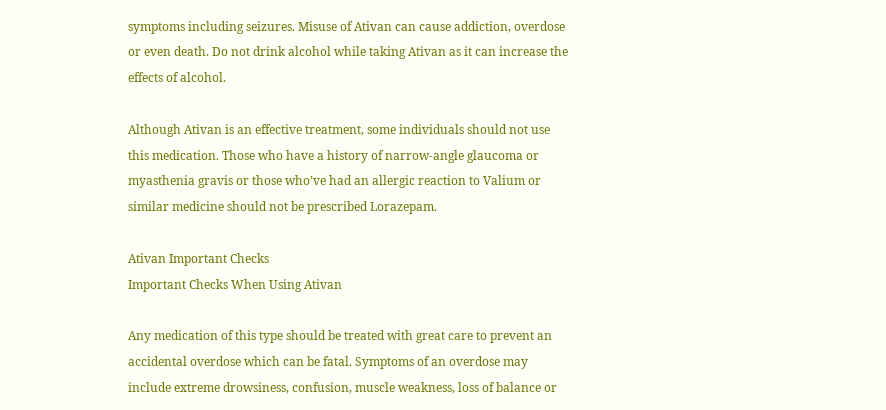symptoms including seizures. Misuse of Ativan can cause addiction, overdose or even death. Do not drink alcohol while taking Ativan as it can increase the effects of alcohol.

Although Ativan is an effective treatment, some individuals should not use this medication. Those who have a history of narrow-angle glaucoma or myasthenia gravis or those who’ve had an allergic reaction to Valium or similar medicine should not be prescribed Lorazepam.

Ativan Important Checks
Important Checks When Using Ativan

Any medication of this type should be treated with great care to prevent an accidental overdose which can be fatal. Symptoms of an overdose may include extreme drowsiness, confusion, muscle weakness, loss of balance or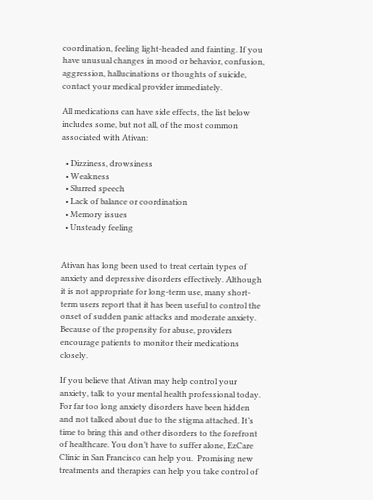coordination, feeling light-headed and fainting. If you have unusual changes in mood or behavior, confusion, aggression, hallucinations or thoughts of suicide, contact your medical provider immediately.

All medications can have side effects, the list below includes some, but not all, of the most common associated with Ativan:

  • Dizziness, drowsiness
  • Weakness
  • Slurred speech
  • Lack of balance or coordination
  • Memory issues
  • Unsteady feeling


Ativan has long been used to treat certain types of anxiety and depressive disorders effectively. Although it is not appropriate for long-term use, many short-term users report that it has been useful to control the onset of sudden panic attacks and moderate anxiety. Because of the propensity for abuse, providers encourage patients to monitor their medications closely.

If you believe that Ativan may help control your anxiety, talk to your mental health professional today. For far too long anxiety disorders have been hidden and not talked about due to the stigma attached. It’s time to bring this and other disorders to the forefront of healthcare. You don’t have to suffer alone, EzCare Clinic in San Francisco can help you.  Promising new treatments and therapies can help you take control of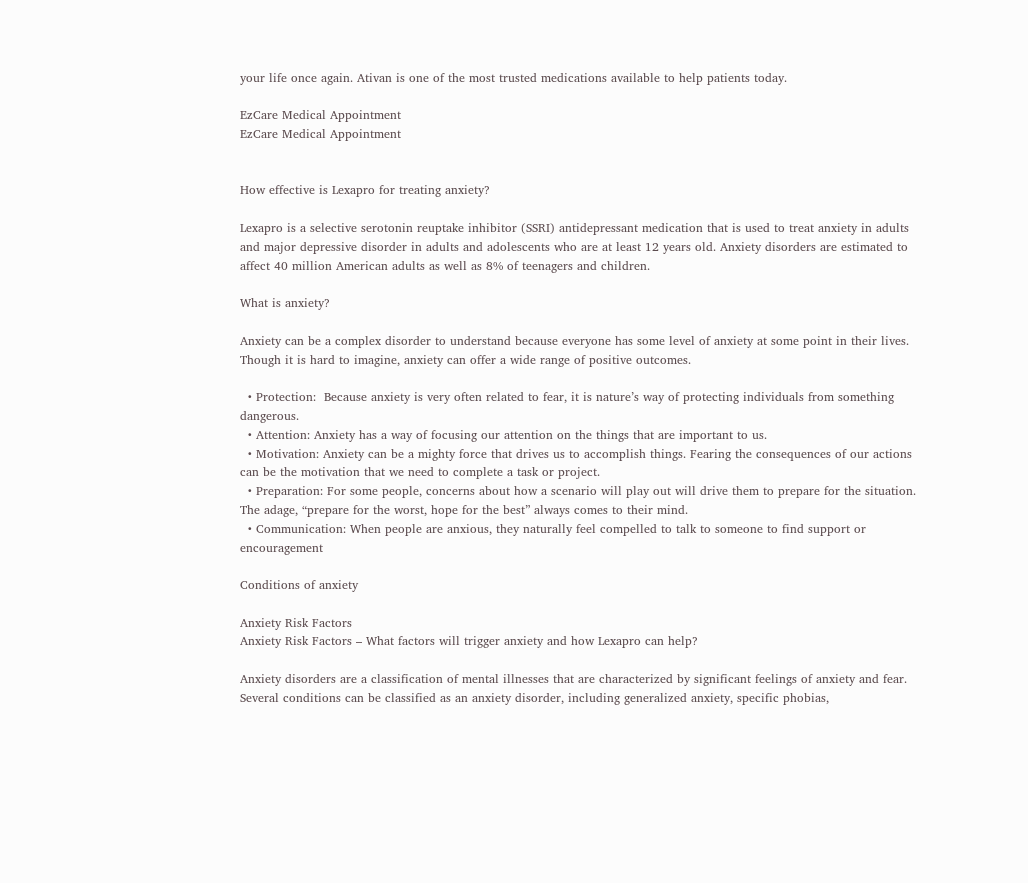your life once again. Ativan is one of the most trusted medications available to help patients today.

EzCare Medical Appointment
EzCare Medical Appointment


How effective is Lexapro for treating anxiety?

Lexapro is a selective serotonin reuptake inhibitor (SSRI) antidepressant medication that is used to treat anxiety in adults and major depressive disorder in adults and adolescents who are at least 12 years old. Anxiety disorders are estimated to affect 40 million American adults as well as 8% of teenagers and children.

What is anxiety?

Anxiety can be a complex disorder to understand because everyone has some level of anxiety at some point in their lives. Though it is hard to imagine, anxiety can offer a wide range of positive outcomes.

  • Protection:  Because anxiety is very often related to fear, it is nature’s way of protecting individuals from something dangerous.
  • Attention: Anxiety has a way of focusing our attention on the things that are important to us.
  • Motivation: Anxiety can be a mighty force that drives us to accomplish things. Fearing the consequences of our actions can be the motivation that we need to complete a task or project.
  • Preparation: For some people, concerns about how a scenario will play out will drive them to prepare for the situation. The adage, “prepare for the worst, hope for the best” always comes to their mind.
  • Communication: When people are anxious, they naturally feel compelled to talk to someone to find support or encouragement

Conditions of anxiety

Anxiety Risk Factors
Anxiety Risk Factors – What factors will trigger anxiety and how Lexapro can help?

Anxiety disorders are a classification of mental illnesses that are characterized by significant feelings of anxiety and fear. Several conditions can be classified as an anxiety disorder, including generalized anxiety, specific phobias,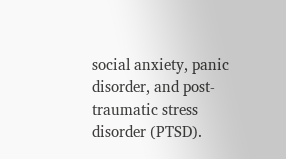social anxiety, panic disorder, and post-traumatic stress disorder (PTSD).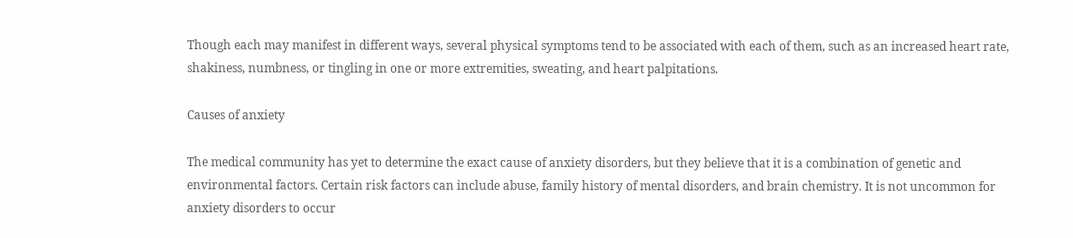Though each may manifest in different ways, several physical symptoms tend to be associated with each of them, such as an increased heart rate, shakiness, numbness, or tingling in one or more extremities, sweating, and heart palpitations.

Causes of anxiety

The medical community has yet to determine the exact cause of anxiety disorders, but they believe that it is a combination of genetic and environmental factors. Certain risk factors can include abuse, family history of mental disorders, and brain chemistry. It is not uncommon for anxiety disorders to occur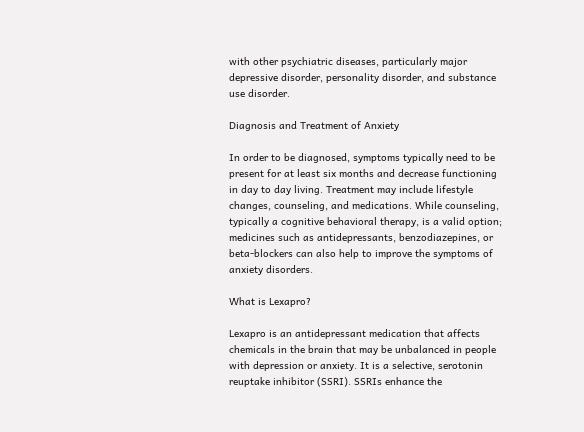with other psychiatric diseases, particularly major depressive disorder, personality disorder, and substance use disorder.

Diagnosis and Treatment of Anxiety

In order to be diagnosed, symptoms typically need to be present for at least six months and decrease functioning in day to day living. Treatment may include lifestyle changes, counseling, and medications. While counseling, typically a cognitive behavioral therapy, is a valid option; medicines such as antidepressants, benzodiazepines, or beta-blockers can also help to improve the symptoms of anxiety disorders.

What is Lexapro?

Lexapro is an antidepressant medication that affects chemicals in the brain that may be unbalanced in people with depression or anxiety. It is a selective, serotonin reuptake inhibitor (SSRI). SSRIs enhance the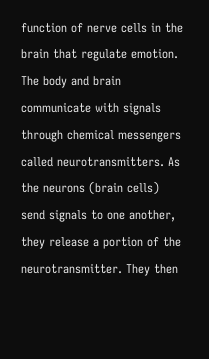function of nerve cells in the brain that regulate emotion. The body and brain communicate with signals through chemical messengers called neurotransmitters. As the neurons (brain cells) send signals to one another, they release a portion of the neurotransmitter. They then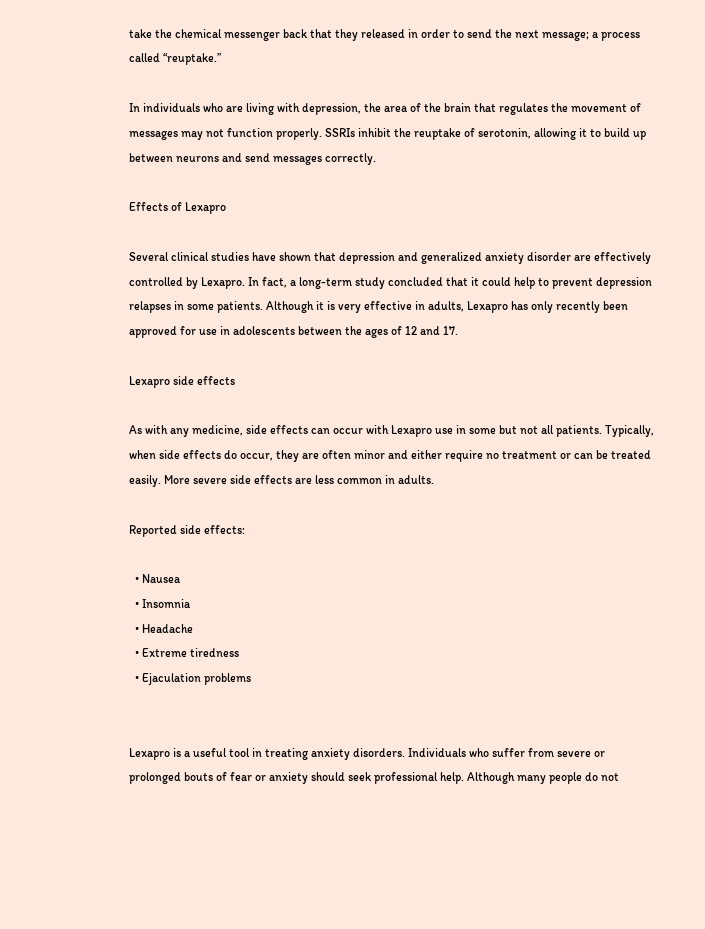take the chemical messenger back that they released in order to send the next message; a process called “reuptake.”

In individuals who are living with depression, the area of the brain that regulates the movement of messages may not function properly. SSRIs inhibit the reuptake of serotonin, allowing it to build up between neurons and send messages correctly.

Effects of Lexapro

Several clinical studies have shown that depression and generalized anxiety disorder are effectively controlled by Lexapro. In fact, a long-term study concluded that it could help to prevent depression relapses in some patients. Although it is very effective in adults, Lexapro has only recently been approved for use in adolescents between the ages of 12 and 17.

Lexapro side effects

As with any medicine, side effects can occur with Lexapro use in some but not all patients. Typically, when side effects do occur, they are often minor and either require no treatment or can be treated easily. More severe side effects are less common in adults.

Reported side effects:

  • Nausea
  • Insomnia
  • Headache
  • Extreme tiredness
  • Ejaculation problems


Lexapro is a useful tool in treating anxiety disorders. Individuals who suffer from severe or prolonged bouts of fear or anxiety should seek professional help. Although many people do not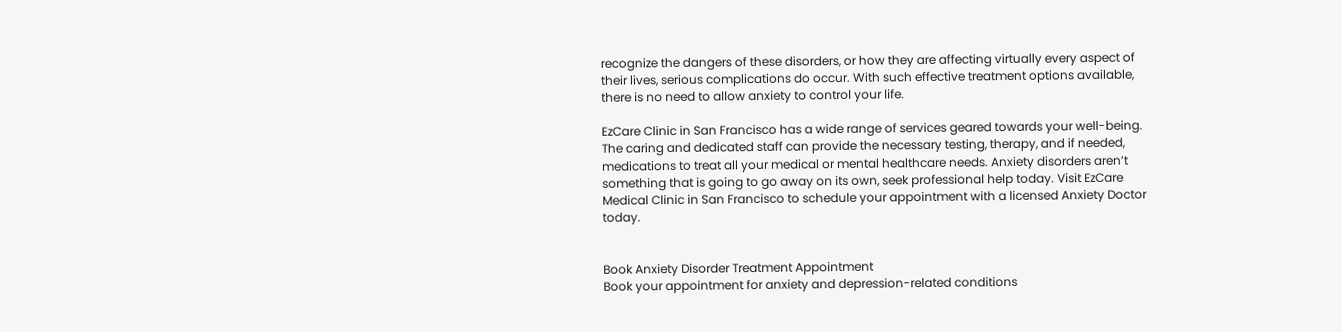recognize the dangers of these disorders, or how they are affecting virtually every aspect of their lives, serious complications do occur. With such effective treatment options available, there is no need to allow anxiety to control your life.

EzCare Clinic in San Francisco has a wide range of services geared towards your well-being. The caring and dedicated staff can provide the necessary testing, therapy, and if needed, medications to treat all your medical or mental healthcare needs. Anxiety disorders aren’t something that is going to go away on its own, seek professional help today. Visit EzCare Medical Clinic in San Francisco to schedule your appointment with a licensed Anxiety Doctor today.


Book Anxiety Disorder Treatment Appointment
Book your appointment for anxiety and depression-related conditions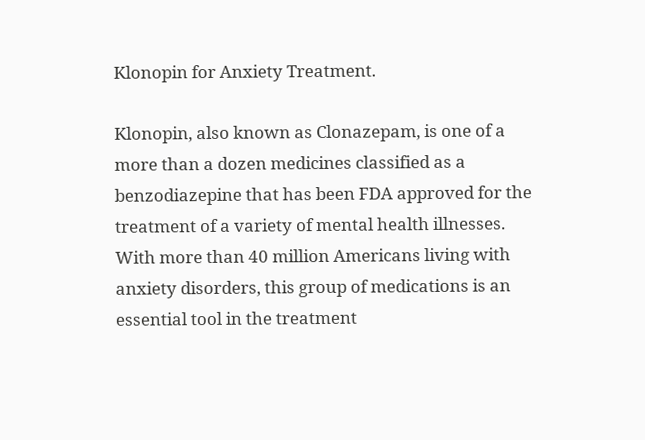Klonopin for Anxiety Treatment.

Klonopin, also known as Clonazepam, is one of a more than a dozen medicines classified as a benzodiazepine that has been FDA approved for the treatment of a variety of mental health illnesses. With more than 40 million Americans living with anxiety disorders, this group of medications is an essential tool in the treatment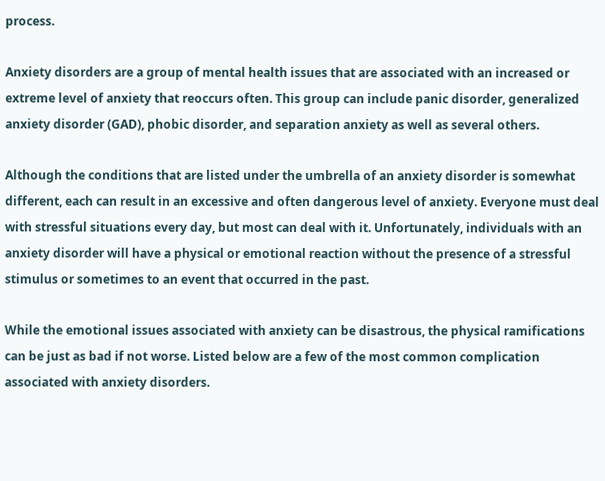process.

Anxiety disorders are a group of mental health issues that are associated with an increased or extreme level of anxiety that reoccurs often. This group can include panic disorder, generalized anxiety disorder (GAD), phobic disorder, and separation anxiety as well as several others.

Although the conditions that are listed under the umbrella of an anxiety disorder is somewhat different, each can result in an excessive and often dangerous level of anxiety. Everyone must deal with stressful situations every day, but most can deal with it. Unfortunately, individuals with an anxiety disorder will have a physical or emotional reaction without the presence of a stressful stimulus or sometimes to an event that occurred in the past.

While the emotional issues associated with anxiety can be disastrous, the physical ramifications can be just as bad if not worse. Listed below are a few of the most common complication associated with anxiety disorders.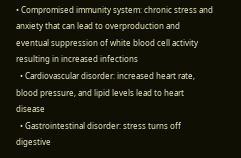• Compromised immunity system: chronic stress and anxiety that can lead to overproduction and eventual suppression of white blood cell activity resulting in increased infections
  • Cardiovascular disorder: increased heart rate, blood pressure, and lipid levels lead to heart disease
  • Gastrointestinal disorder: stress turns off digestive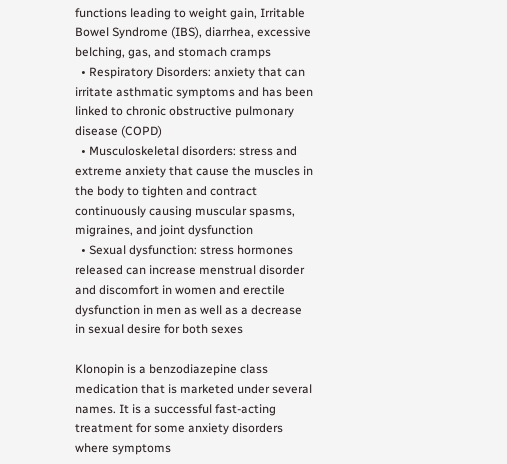functions leading to weight gain, Irritable Bowel Syndrome (IBS), diarrhea, excessive belching, gas, and stomach cramps
  • Respiratory Disorders: anxiety that can irritate asthmatic symptoms and has been linked to chronic obstructive pulmonary disease (COPD)
  • Musculoskeletal disorders: stress and extreme anxiety that cause the muscles in the body to tighten and contract continuously causing muscular spasms, migraines, and joint dysfunction
  • Sexual dysfunction: stress hormones released can increase menstrual disorder and discomfort in women and erectile dysfunction in men as well as a decrease in sexual desire for both sexes

Klonopin is a benzodiazepine class medication that is marketed under several names. It is a successful fast-acting treatment for some anxiety disorders where symptoms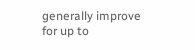generally improve for up to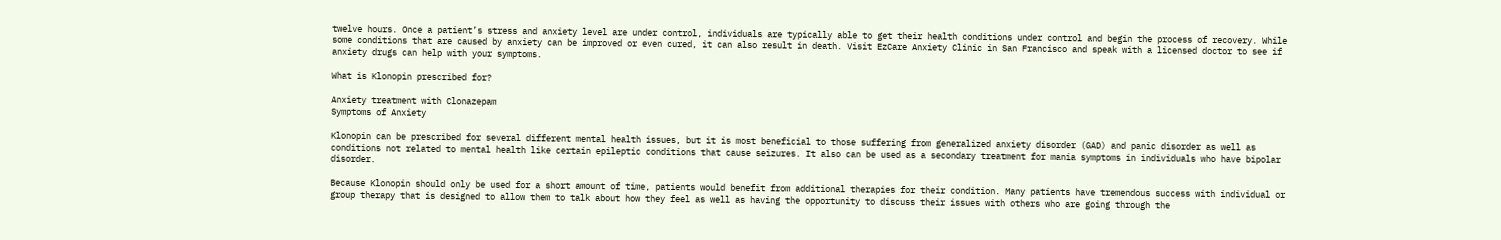twelve hours. Once a patient’s stress and anxiety level are under control, individuals are typically able to get their health conditions under control and begin the process of recovery. While some conditions that are caused by anxiety can be improved or even cured, it can also result in death. Visit EzCare Anxiety Clinic in San Francisco and speak with a licensed doctor to see if anxiety drugs can help with your symptoms.

What is Klonopin prescribed for?

Anxiety treatment with Clonazepam
Symptoms of Anxiety

Klonopin can be prescribed for several different mental health issues, but it is most beneficial to those suffering from generalized anxiety disorder (GAD) and panic disorder as well as conditions not related to mental health like certain epileptic conditions that cause seizures. It also can be used as a secondary treatment for mania symptoms in individuals who have bipolar disorder.

Because Klonopin should only be used for a short amount of time, patients would benefit from additional therapies for their condition. Many patients have tremendous success with individual or group therapy that is designed to allow them to talk about how they feel as well as having the opportunity to discuss their issues with others who are going through the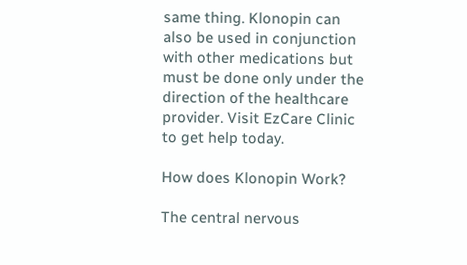same thing. Klonopin can also be used in conjunction with other medications but must be done only under the direction of the healthcare provider. Visit EzCare Clinic to get help today.

How does Klonopin Work?

The central nervous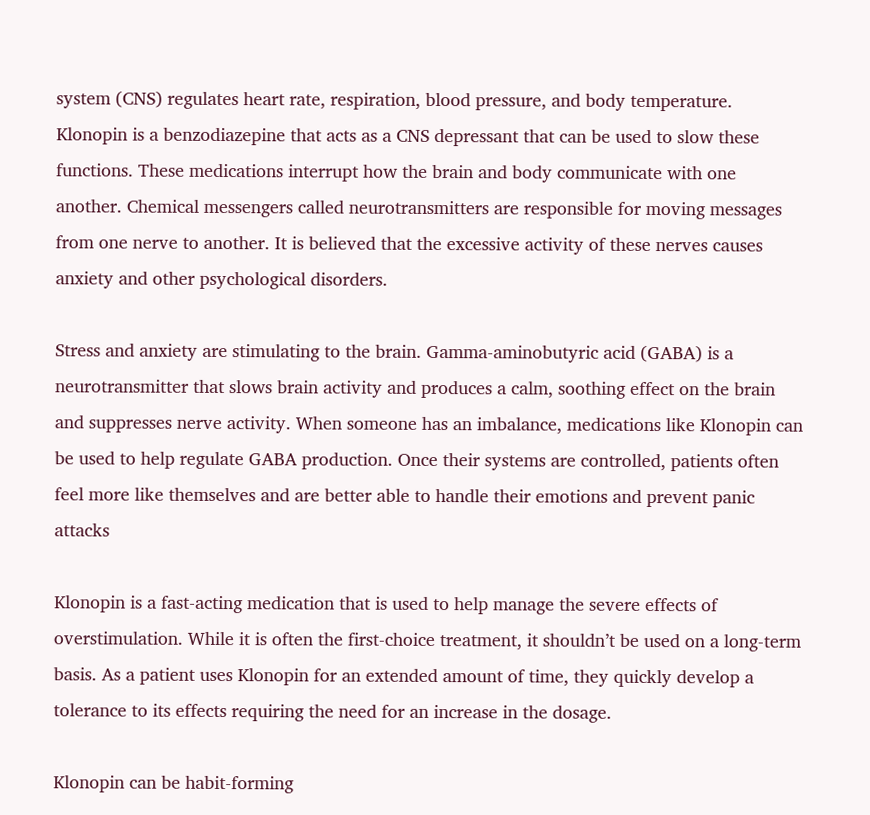system (CNS) regulates heart rate, respiration, blood pressure, and body temperature. Klonopin is a benzodiazepine that acts as a CNS depressant that can be used to slow these functions. These medications interrupt how the brain and body communicate with one another. Chemical messengers called neurotransmitters are responsible for moving messages from one nerve to another. It is believed that the excessive activity of these nerves causes anxiety and other psychological disorders.

Stress and anxiety are stimulating to the brain. Gamma-aminobutyric acid (GABA) is a neurotransmitter that slows brain activity and produces a calm, soothing effect on the brain and suppresses nerve activity. When someone has an imbalance, medications like Klonopin can be used to help regulate GABA production. Once their systems are controlled, patients often feel more like themselves and are better able to handle their emotions and prevent panic attacks

Klonopin is a fast-acting medication that is used to help manage the severe effects of overstimulation. While it is often the first-choice treatment, it shouldn’t be used on a long-term basis. As a patient uses Klonopin for an extended amount of time, they quickly develop a tolerance to its effects requiring the need for an increase in the dosage.

Klonopin can be habit-forming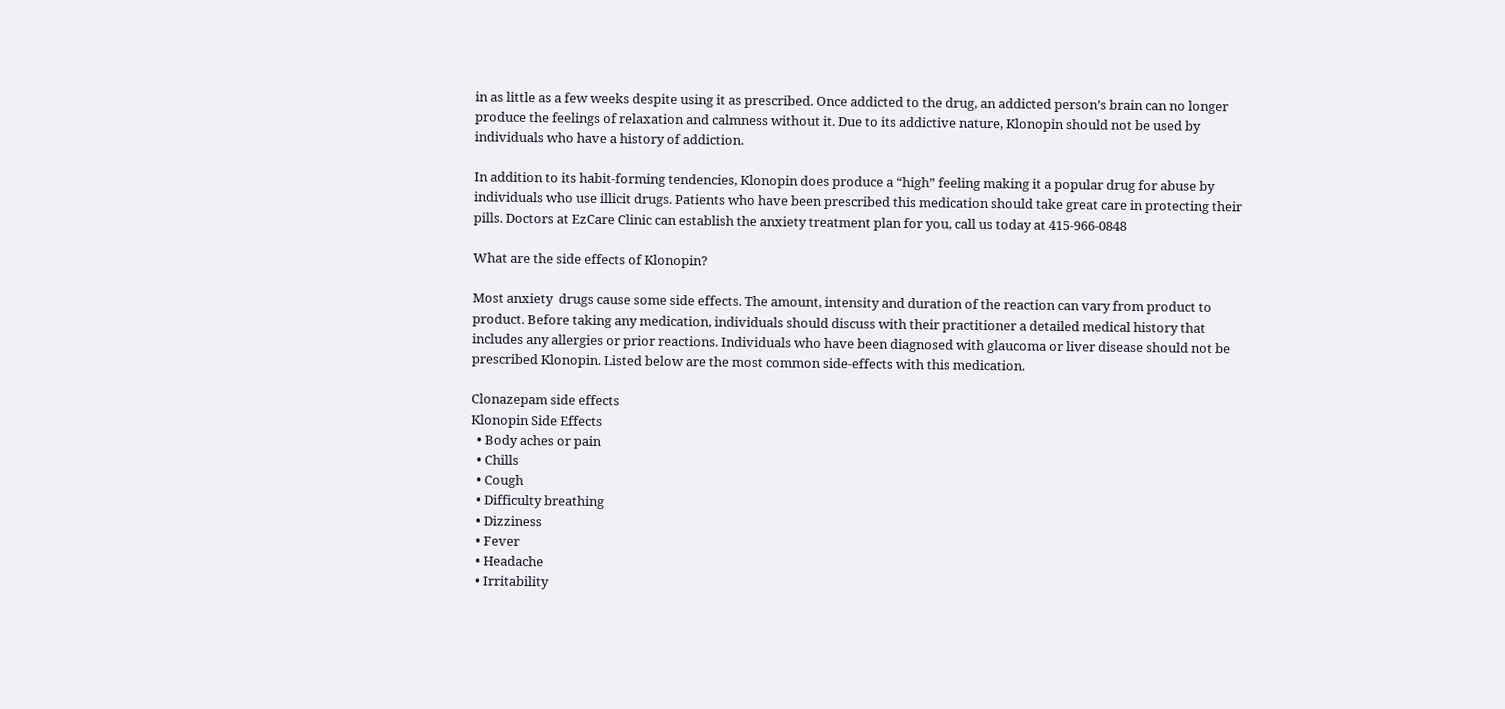in as little as a few weeks despite using it as prescribed. Once addicted to the drug, an addicted person’s brain can no longer produce the feelings of relaxation and calmness without it. Due to its addictive nature, Klonopin should not be used by individuals who have a history of addiction.

In addition to its habit-forming tendencies, Klonopin does produce a “high” feeling making it a popular drug for abuse by individuals who use illicit drugs. Patients who have been prescribed this medication should take great care in protecting their pills. Doctors at EzCare Clinic can establish the anxiety treatment plan for you, call us today at 415-966-0848

What are the side effects of Klonopin?

Most anxiety  drugs cause some side effects. The amount, intensity and duration of the reaction can vary from product to product. Before taking any medication, individuals should discuss with their practitioner a detailed medical history that includes any allergies or prior reactions. Individuals who have been diagnosed with glaucoma or liver disease should not be prescribed Klonopin. Listed below are the most common side-effects with this medication.

Clonazepam side effects
Klonopin Side Effects
  • Body aches or pain
  • Chills
  • Cough
  • Difficulty breathing
  • Dizziness
  • Fever
  • Headache
  • Irritability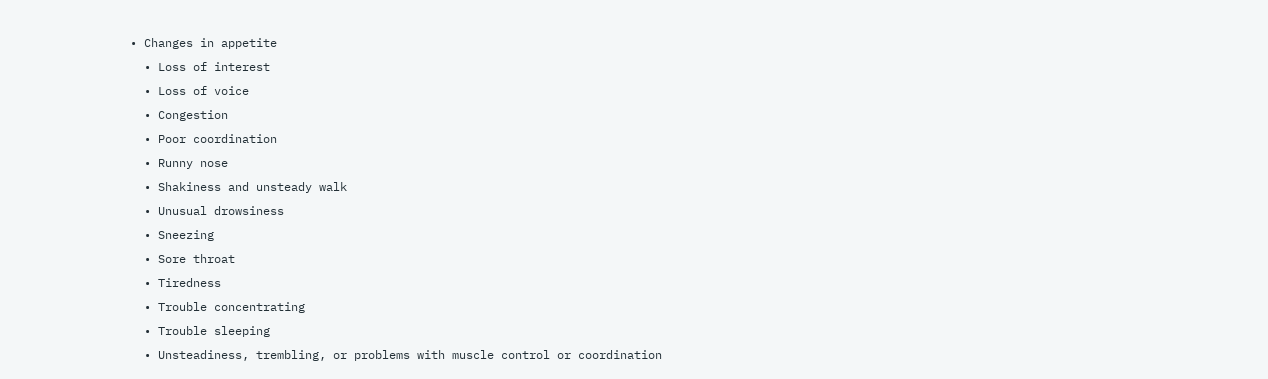• Changes in appetite
  • Loss of interest
  • Loss of voice
  • Congestion
  • Poor coordination
  • Runny nose
  • Shakiness and unsteady walk
  • Unusual drowsiness
  • Sneezing
  • Sore throat
  • Tiredness
  • Trouble concentrating
  • Trouble sleeping
  • Unsteadiness, trembling, or problems with muscle control or coordination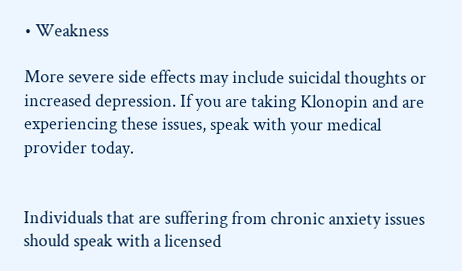• Weakness

More severe side effects may include suicidal thoughts or increased depression. If you are taking Klonopin and are experiencing these issues, speak with your medical provider today.


Individuals that are suffering from chronic anxiety issues should speak with a licensed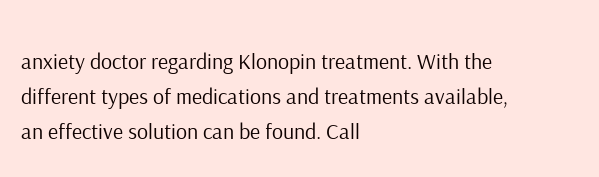anxiety doctor regarding Klonopin treatment. With the different types of medications and treatments available, an effective solution can be found. Call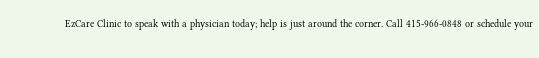EzCare Clinic to speak with a physician today; help is just around the corner. Call 415-966-0848 or schedule your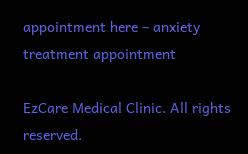appointment here – anxiety treatment appointment

EzCare Medical Clinic. All rights reserved.